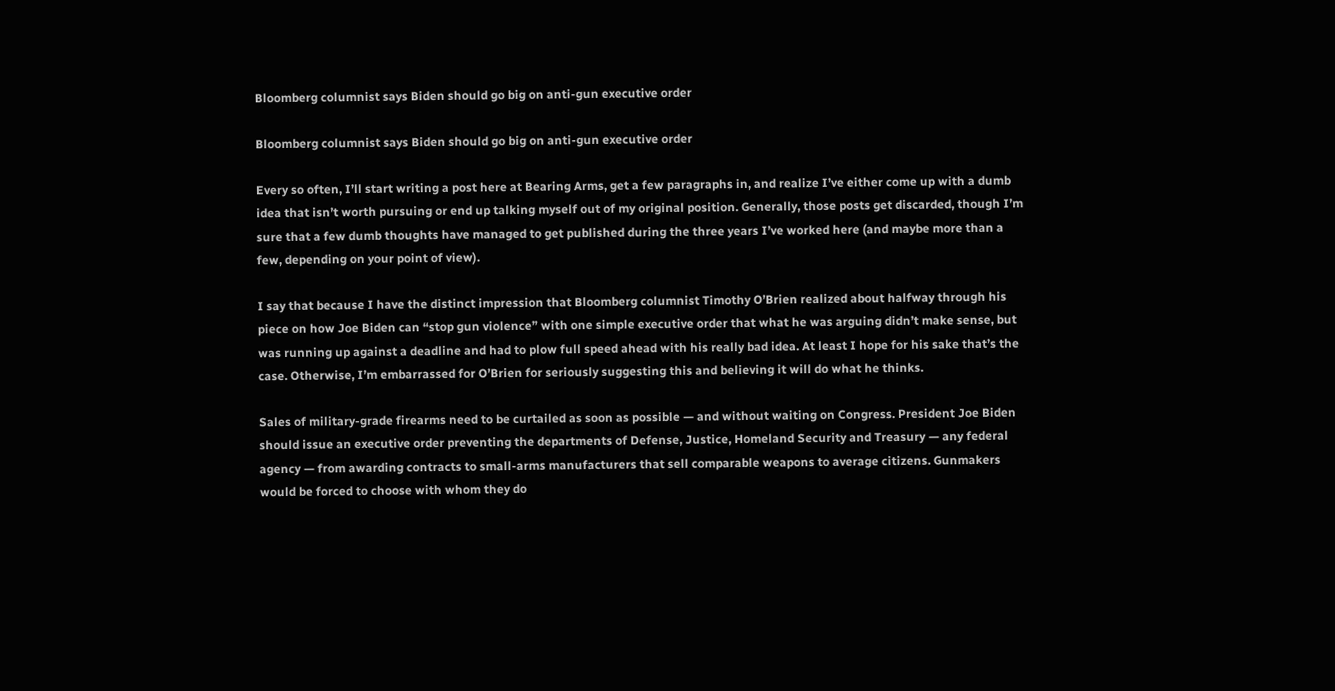Bloomberg columnist says Biden should go big on anti-gun executive order

Bloomberg columnist says Biden should go big on anti-gun executive order

Every so often, I’ll start writing a post here at Bearing Arms, get a few paragraphs in, and realize I’ve either come up with a dumb idea that isn’t worth pursuing or end up talking myself out of my original position. Generally, those posts get discarded, though I’m sure that a few dumb thoughts have managed to get published during the three years I’ve worked here (and maybe more than a few, depending on your point of view).

I say that because I have the distinct impression that Bloomberg columnist Timothy O’Brien realized about halfway through his piece on how Joe Biden can “stop gun violence” with one simple executive order that what he was arguing didn’t make sense, but was running up against a deadline and had to plow full speed ahead with his really bad idea. At least I hope for his sake that’s the case. Otherwise, I’m embarrassed for O’Brien for seriously suggesting this and believing it will do what he thinks.

Sales of military-grade firearms need to be curtailed as soon as possible — and without waiting on Congress. President Joe Biden should issue an executive order preventing the departments of Defense, Justice, Homeland Security and Treasury — any federal agency — from awarding contracts to small-arms manufacturers that sell comparable weapons to average citizens. Gunmakers would be forced to choose with whom they do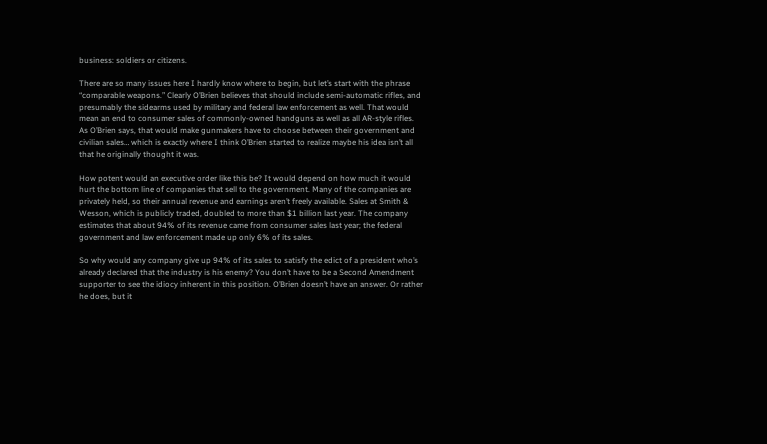business: soldiers or citizens.

There are so many issues here I hardly know where to begin, but let’s start with the phrase “comparable weapons.” Clearly O’Brien believes that should include semi-automatic rifles, and presumably the sidearms used by military and federal law enforcement as well. That would mean an end to consumer sales of commonly-owned handguns as well as all AR-style rifles. As O’Brien says, that would make gunmakers have to choose between their government and civilian sales… which is exactly where I think O’Brien started to realize maybe his idea isn’t all that he originally thought it was.

How potent would an executive order like this be? It would depend on how much it would hurt the bottom line of companies that sell to the government. Many of the companies are privately held, so their annual revenue and earnings aren’t freely available. Sales at Smith & Wesson, which is publicly traded, doubled to more than $1 billion last year. The company estimates that about 94% of its revenue came from consumer sales last year; the federal government and law enforcement made up only 6% of its sales.

So why would any company give up 94% of its sales to satisfy the edict of a president who’s already declared that the industry is his enemy? You don’t have to be a Second Amendment supporter to see the idiocy inherent in this position. O’Brien doesn’t have an answer. Or rather he does, but it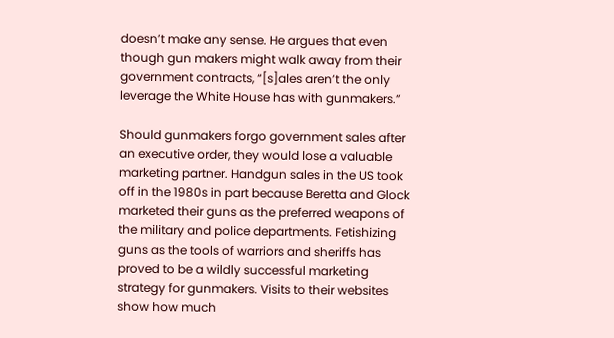doesn’t make any sense. He argues that even though gun makers might walk away from their government contracts, “[s]ales aren’t the only leverage the White House has with gunmakers.”

Should gunmakers forgo government sales after an executive order, they would lose a valuable marketing partner. Handgun sales in the US took off in the 1980s in part because Beretta and Glock marketed their guns as the preferred weapons of the military and police departments. Fetishizing guns as the tools of warriors and sheriffs has proved to be a wildly successful marketing strategy for gunmakers. Visits to their websites show how much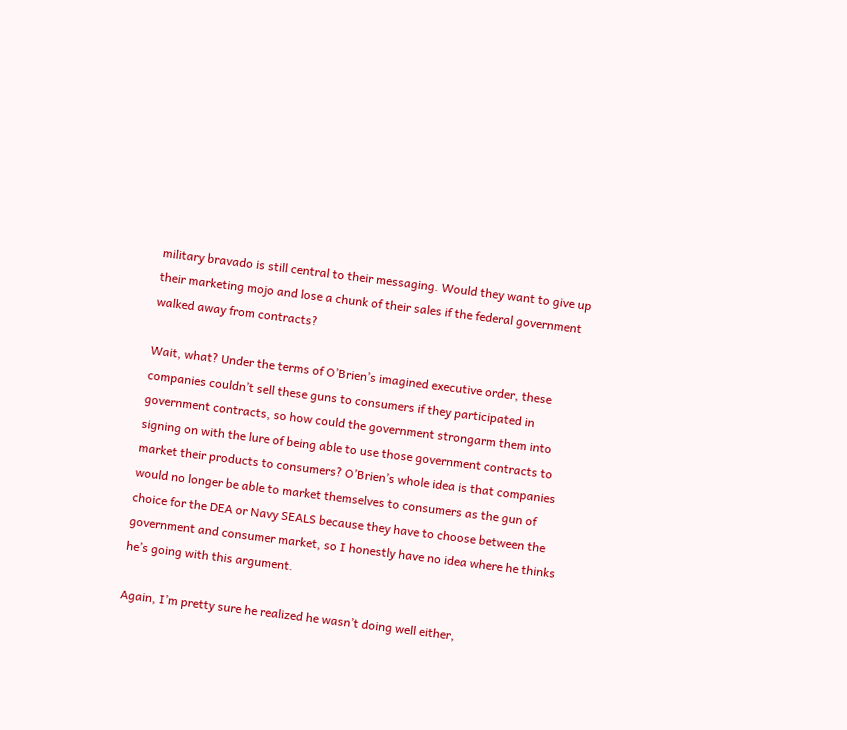military bravado is still central to their messaging. Would they want to give up their marketing mojo and lose a chunk of their sales if the federal government walked away from contracts?

Wait, what? Under the terms of O’Brien’s imagined executive order, these companies couldn’t sell these guns to consumers if they participated in government contracts, so how could the government strongarm them into signing on with the lure of being able to use those government contracts to market their products to consumers? O’Brien’s whole idea is that companies would no longer be able to market themselves to consumers as the gun of choice for the DEA or Navy SEALS because they have to choose between the government and consumer market, so I honestly have no idea where he thinks he’s going with this argument.

Again, I’m pretty sure he realized he wasn’t doing well either,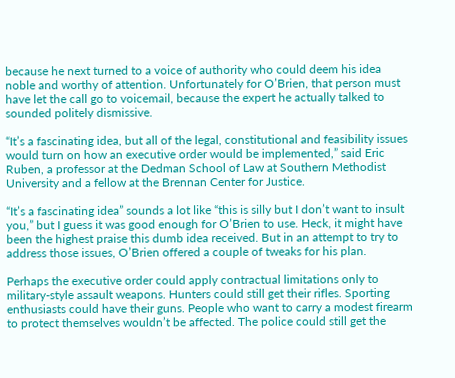because he next turned to a voice of authority who could deem his idea noble and worthy of attention. Unfortunately for O’Brien, that person must have let the call go to voicemail, because the expert he actually talked to sounded politely dismissive.

“It’s a fascinating idea, but all of the legal, constitutional and feasibility issues would turn on how an executive order would be implemented,” said Eric Ruben, a professor at the Dedman School of Law at Southern Methodist University and a fellow at the Brennan Center for Justice.

“It’s a fascinating idea” sounds a lot like “this is silly but I don’t want to insult you,” but I guess it was good enough for O’Brien to use. Heck, it might have been the highest praise this dumb idea received. But in an attempt to try to address those issues, O’Brien offered a couple of tweaks for his plan.

Perhaps the executive order could apply contractual limitations only to military-style assault weapons. Hunters could still get their rifles. Sporting enthusiasts could have their guns. People who want to carry a modest firearm to protect themselves wouldn’t be affected. The police could still get the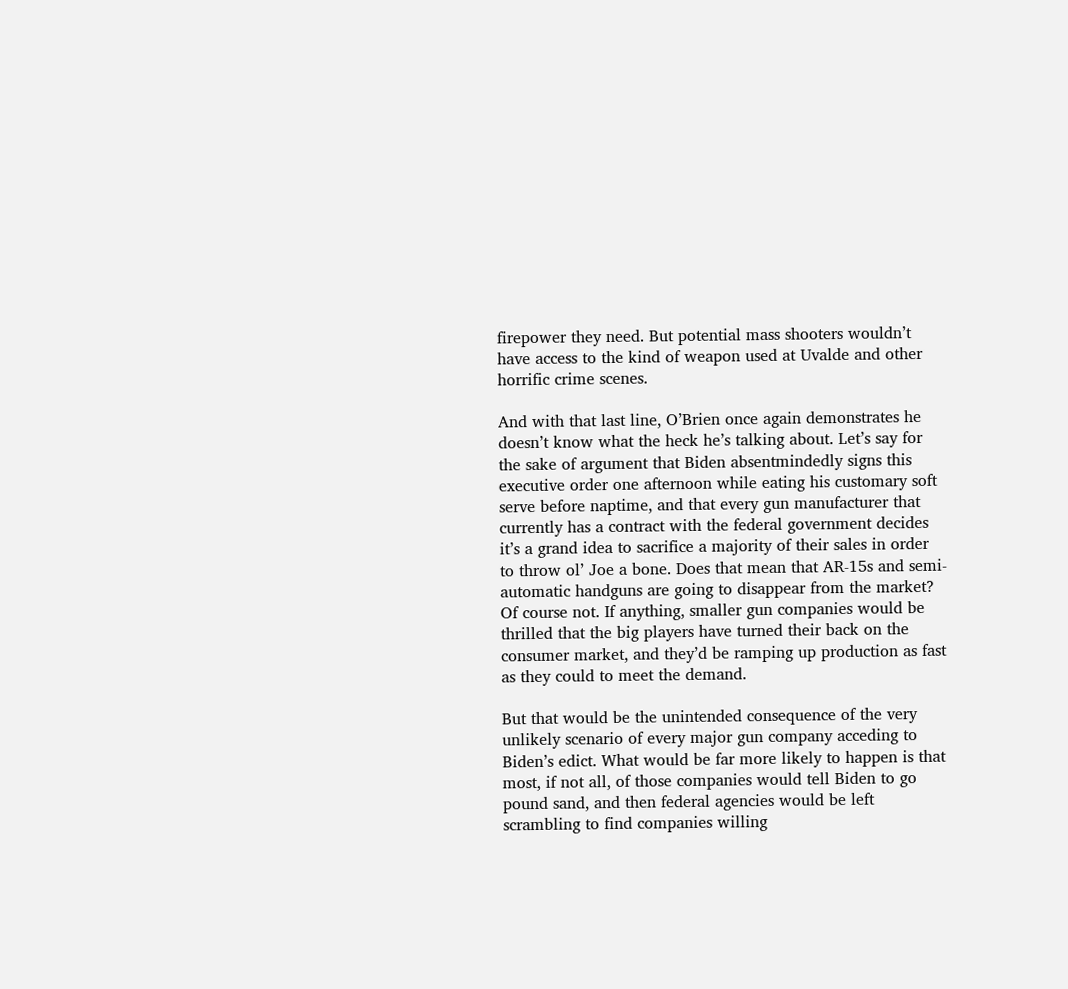firepower they need. But potential mass shooters wouldn’t have access to the kind of weapon used at Uvalde and other horrific crime scenes.

And with that last line, O’Brien once again demonstrates he doesn’t know what the heck he’s talking about. Let’s say for the sake of argument that Biden absentmindedly signs this executive order one afternoon while eating his customary soft serve before naptime, and that every gun manufacturer that currently has a contract with the federal government decides it’s a grand idea to sacrifice a majority of their sales in order to throw ol’ Joe a bone. Does that mean that AR-15s and semi-automatic handguns are going to disappear from the market? Of course not. If anything, smaller gun companies would be thrilled that the big players have turned their back on the consumer market, and they’d be ramping up production as fast as they could to meet the demand.

But that would be the unintended consequence of the very unlikely scenario of every major gun company acceding to Biden’s edict. What would be far more likely to happen is that most, if not all, of those companies would tell Biden to go pound sand, and then federal agencies would be left scrambling to find companies willing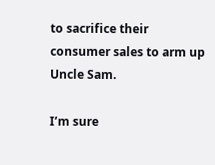to sacrifice their consumer sales to arm up Uncle Sam.

I’m sure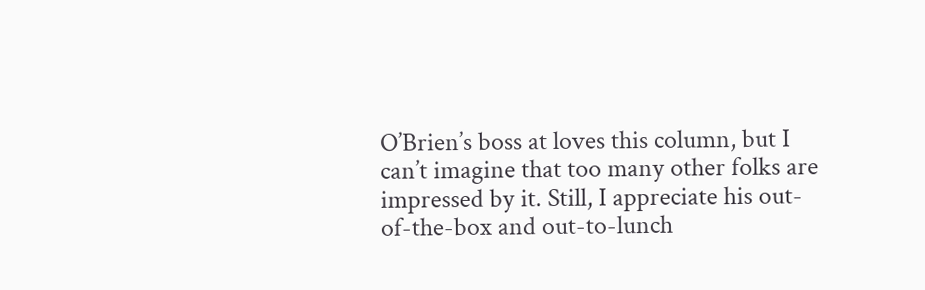O’Brien’s boss at loves this column, but I can’t imagine that too many other folks are impressed by it. Still, I appreciate his out-of-the-box and out-to-lunch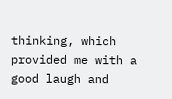thinking, which provided me with a good laugh and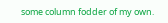some column fodder of my own.